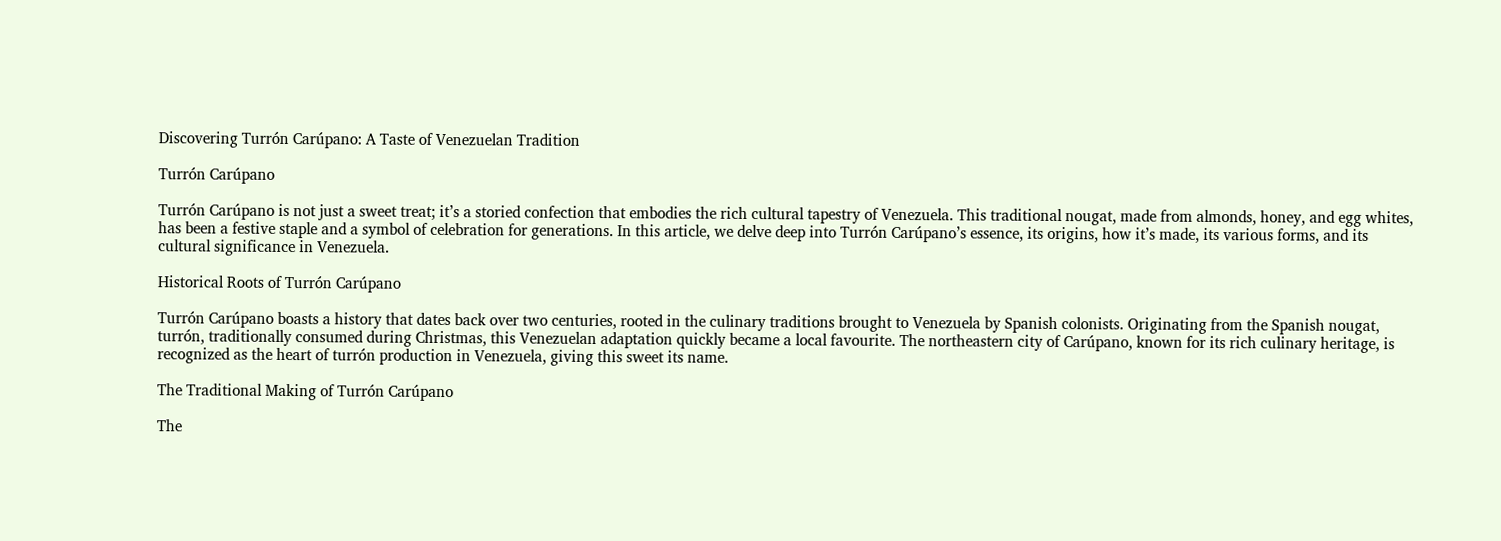Discovering Turrón Carúpano: A Taste of Venezuelan Tradition

Turrón Carúpano

Turrón Carúpano is not just a sweet treat; it’s a storied confection that embodies the rich cultural tapestry of Venezuela. This traditional nougat, made from almonds, honey, and egg whites, has been a festive staple and a symbol of celebration for generations. In this article, we delve deep into Turrón Carúpano’s essence, its origins, how it’s made, its various forms, and its cultural significance in Venezuela.

Historical Roots of Turrón Carúpano

Turrón Carúpano boasts a history that dates back over two centuries, rooted in the culinary traditions brought to Venezuela by Spanish colonists. Originating from the Spanish nougat, turrón, traditionally consumed during Christmas, this Venezuelan adaptation quickly became a local favourite. The northeastern city of Carúpano, known for its rich culinary heritage, is recognized as the heart of turrón production in Venezuela, giving this sweet its name.

The Traditional Making of Turrón Carúpano

The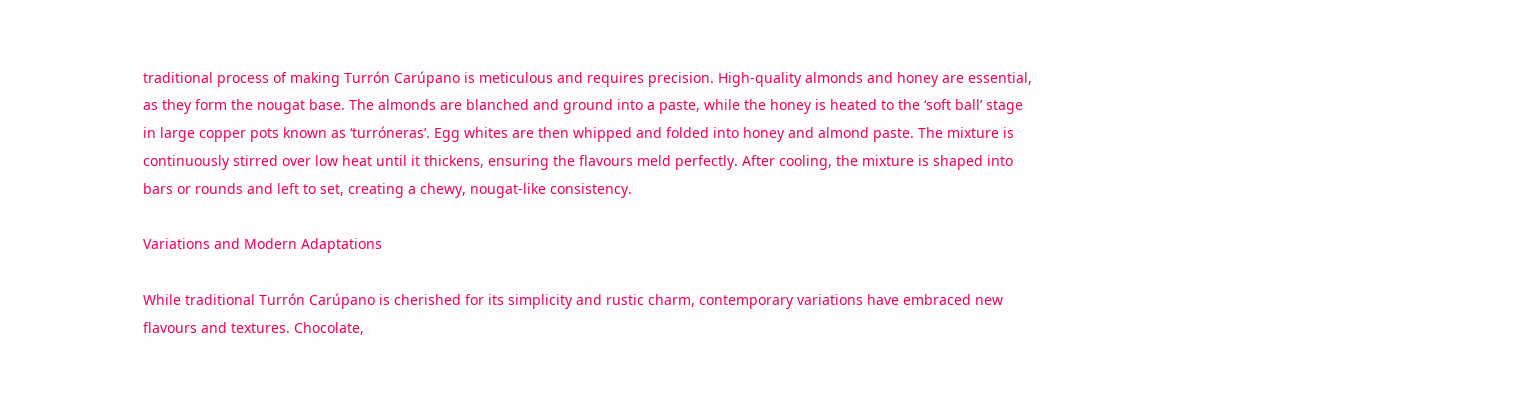traditional process of making Turrón Carúpano is meticulous and requires precision. High-quality almonds and honey are essential, as they form the nougat base. The almonds are blanched and ground into a paste, while the honey is heated to the ‘soft ball’ stage in large copper pots known as ‘turróneras’. Egg whites are then whipped and folded into honey and almond paste. The mixture is continuously stirred over low heat until it thickens, ensuring the flavours meld perfectly. After cooling, the mixture is shaped into bars or rounds and left to set, creating a chewy, nougat-like consistency.

Variations and Modern Adaptations

While traditional Turrón Carúpano is cherished for its simplicity and rustic charm, contemporary variations have embraced new flavours and textures. Chocolate,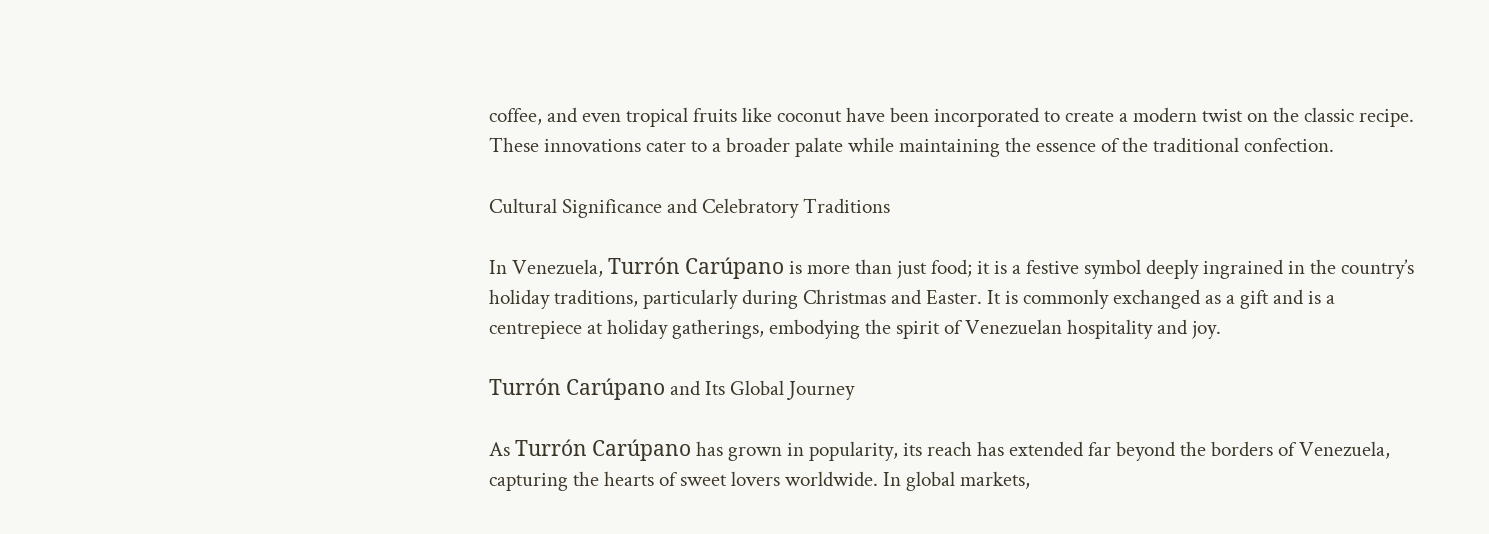coffee, and even tropical fruits like coconut have been incorporated to create a modern twist on the classic recipe. These innovations cater to a broader palate while maintaining the essence of the traditional confection.

Cultural Significance and Celebratory Traditions

In Venezuela, Turrón Carúpano is more than just food; it is a festive symbol deeply ingrained in the country’s holiday traditions, particularly during Christmas and Easter. It is commonly exchanged as a gift and is a centrepiece at holiday gatherings, embodying the spirit of Venezuelan hospitality and joy.

Turrón Carúpano and Its Global Journey

As Turrón Carúpano has grown in popularity, its reach has extended far beyond the borders of Venezuela, capturing the hearts of sweet lovers worldwide. In global markets,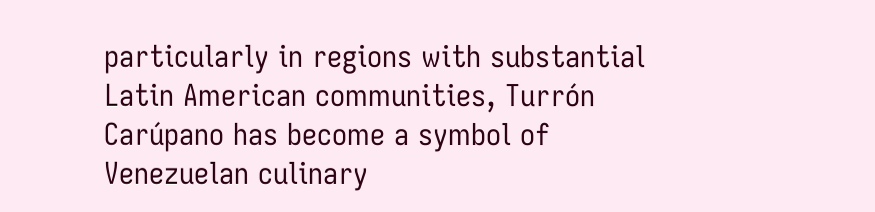particularly in regions with substantial Latin American communities, Turrón Carúpano has become a symbol of Venezuelan culinary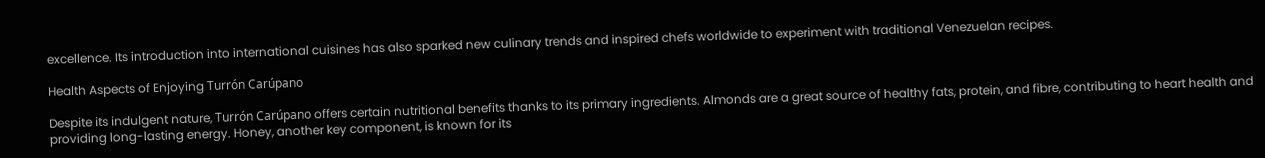excellence. Its introduction into international cuisines has also sparked new culinary trends and inspired chefs worldwide to experiment with traditional Venezuelan recipes.

Health Aspects of Enjoying Turrón Carúpano

Despite its indulgent nature, Turrón Carúpano offers certain nutritional benefits thanks to its primary ingredients. Almonds are a great source of healthy fats, protein, and fibre, contributing to heart health and providing long-lasting energy. Honey, another key component, is known for its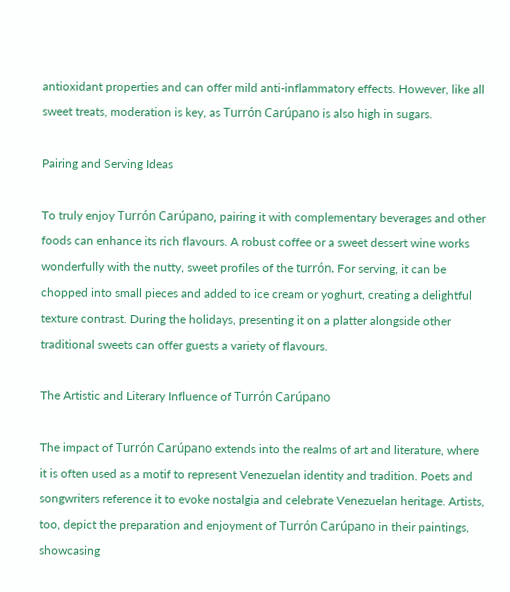antioxidant properties and can offer mild anti-inflammatory effects. However, like all sweet treats, moderation is key, as Turrón Carúpano is also high in sugars.

Pairing and Serving Ideas

To truly enjoy Turrón Carúpano, pairing it with complementary beverages and other foods can enhance its rich flavours. A robust coffee or a sweet dessert wine works wonderfully with the nutty, sweet profiles of the turrón. For serving, it can be chopped into small pieces and added to ice cream or yoghurt, creating a delightful texture contrast. During the holidays, presenting it on a platter alongside other traditional sweets can offer guests a variety of flavours.

The Artistic and Literary Influence of Turrón Carúpano

The impact of Turrón Carúpano extends into the realms of art and literature, where it is often used as a motif to represent Venezuelan identity and tradition. Poets and songwriters reference it to evoke nostalgia and celebrate Venezuelan heritage. Artists, too, depict the preparation and enjoyment of Turrón Carúpano in their paintings, showcasing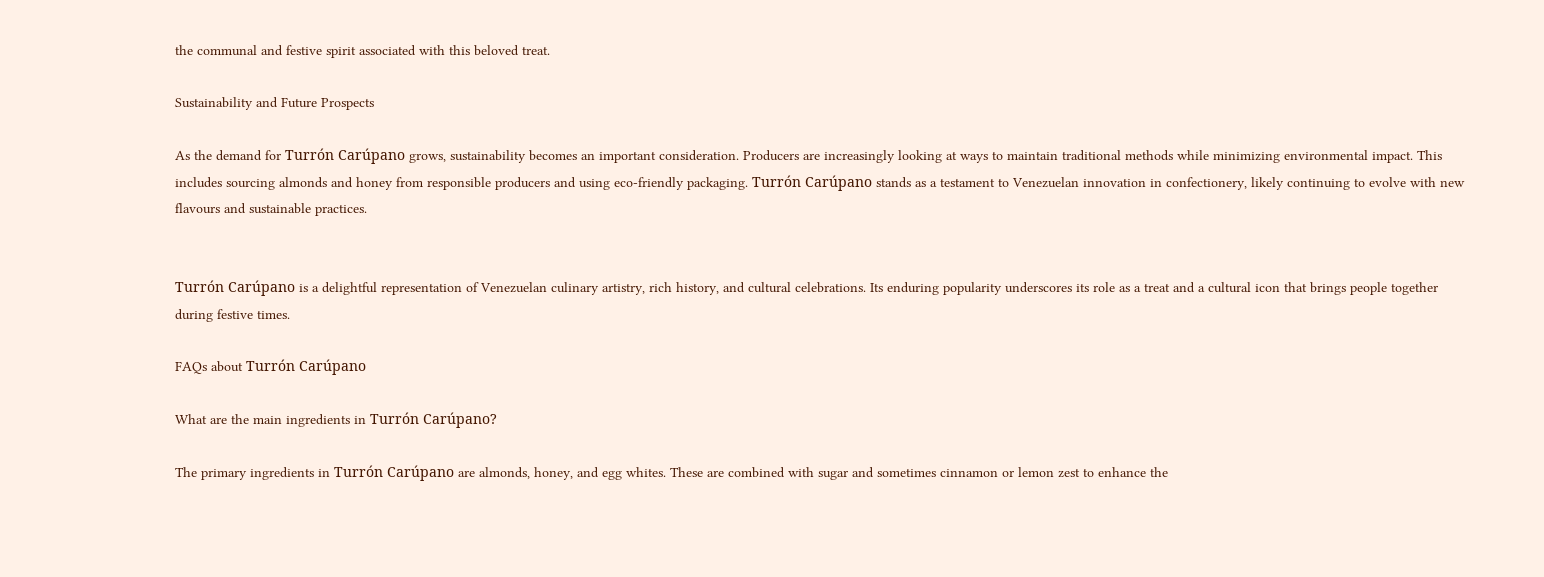the communal and festive spirit associated with this beloved treat.

Sustainability and Future Prospects

As the demand for Turrón Carúpano grows, sustainability becomes an important consideration. Producers are increasingly looking at ways to maintain traditional methods while minimizing environmental impact. This includes sourcing almonds and honey from responsible producers and using eco-friendly packaging. Turrón Carúpano stands as a testament to Venezuelan innovation in confectionery, likely continuing to evolve with new flavours and sustainable practices.


Turrón Carúpano is a delightful representation of Venezuelan culinary artistry, rich history, and cultural celebrations. Its enduring popularity underscores its role as a treat and a cultural icon that brings people together during festive times.

FAQs about Turrón Carúpano

What are the main ingredients in Turrón Carúpano?

The primary ingredients in Turrón Carúpano are almonds, honey, and egg whites. These are combined with sugar and sometimes cinnamon or lemon zest to enhance the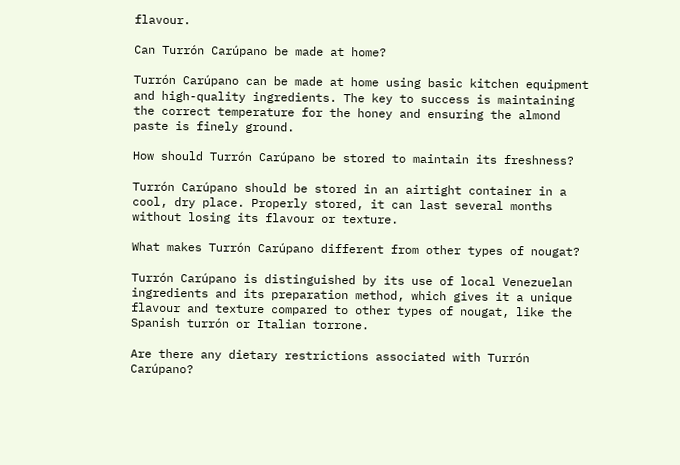flavour.

Can Turrón Carúpano be made at home?

Turrón Carúpano can be made at home using basic kitchen equipment and high-quality ingredients. The key to success is maintaining the correct temperature for the honey and ensuring the almond paste is finely ground.

How should Turrón Carúpano be stored to maintain its freshness?

Turrón Carúpano should be stored in an airtight container in a cool, dry place. Properly stored, it can last several months without losing its flavour or texture.

What makes Turrón Carúpano different from other types of nougat?

Turrón Carúpano is distinguished by its use of local Venezuelan ingredients and its preparation method, which gives it a unique flavour and texture compared to other types of nougat, like the Spanish turrón or Italian torrone.

Are there any dietary restrictions associated with Turrón Carúpano?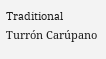Traditional Turrón Carúpano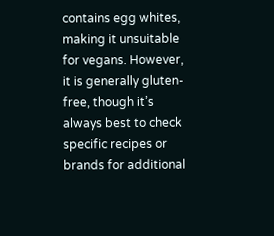contains egg whites, making it unsuitable for vegans. However, it is generally gluten-free, though it’s always best to check specific recipes or brands for additional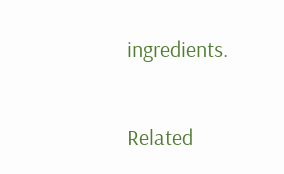ingredients.

Related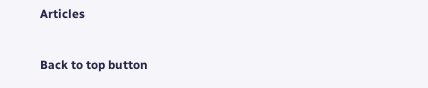Articles

Back to top button